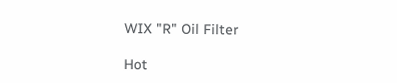WIX "R" Oil Filter

Hot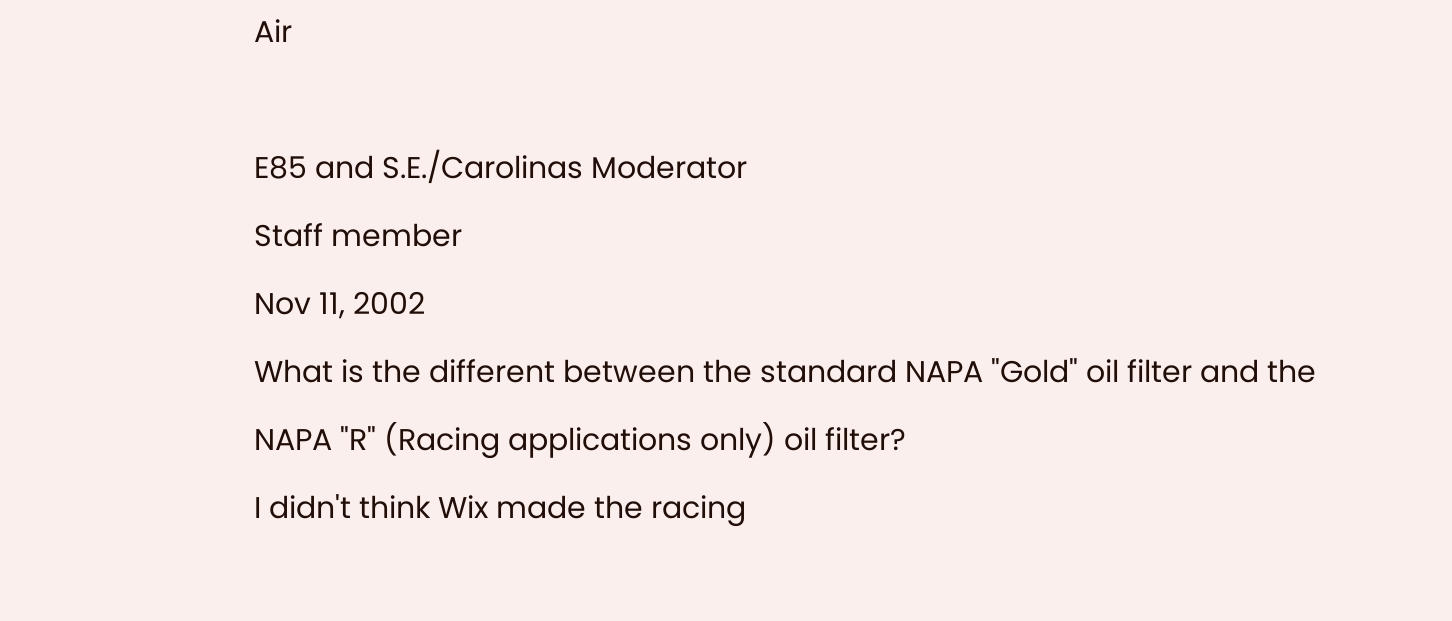Air

E85 and S.E./Carolinas Moderator
Staff member
Nov 11, 2002
What is the different between the standard NAPA "Gold" oil filter and the NAPA "R" (Racing applications only) oil filter?
I didn't think Wix made the racing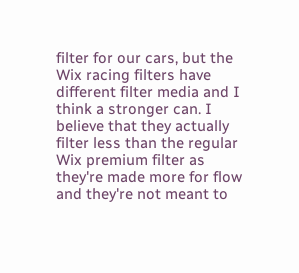filter for our cars, but the Wix racing filters have different filter media and I think a stronger can. I believe that they actually filter less than the regular Wix premium filter as they're made more for flow and they're not meant to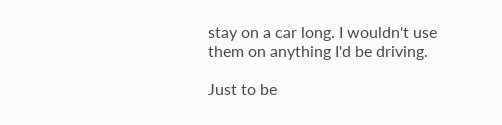stay on a car long. I wouldn't use them on anything I'd be driving.

Just to be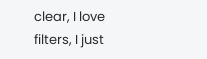clear, I love filters, I just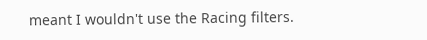meant I wouldn't use the Racing filters.